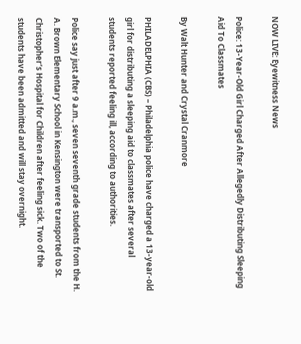NOW LIVE: Eyewitness News

Police: 13-Year-Old Girl Charged After Allegedly Distributing Sleeping Aid To Classmates

By Walt Hunter and Crystal Cranmore

PHILADELPHIA (CBS) – Philadelphia police have charged a 13-year-old girl for distributing a sleeping aid to classmates after several students reported feeling ill, according to authorities.

Police say just after 9 a.m., seven seventh grade students from the H. A. Brown Elementary School in Kensington were transported to St. Christopher’s Hospital for Children after feeling sick. Two of the students have been admitted and will stay overnight.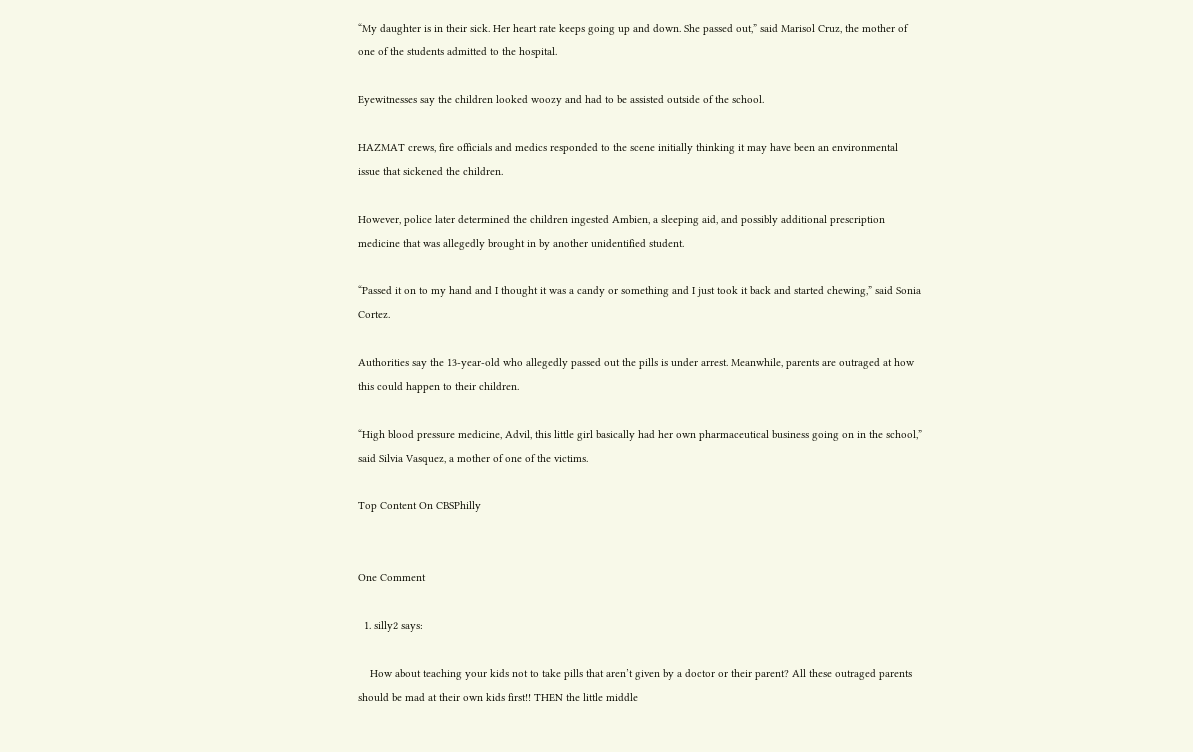“My daughter is in their sick. Her heart rate keeps going up and down. She passed out,” said Marisol Cruz, the mother of one of the students admitted to the hospital.

Eyewitnesses say the children looked woozy and had to be assisted outside of the school.

HAZMAT crews, fire officials and medics responded to the scene initially thinking it may have been an environmental issue that sickened the children.

However, police later determined the children ingested Ambien, a sleeping aid, and possibly additional prescription medicine that was allegedly brought in by another unidentified student.

“Passed it on to my hand and I thought it was a candy or something and I just took it back and started chewing,” said Sonia Cortez.

Authorities say the 13-year-old who allegedly passed out the pills is under arrest. Meanwhile, parents are outraged at how this could happen to their children.

“High blood pressure medicine, Advil, this little girl basically had her own pharmaceutical business going on in the school,” said Silvia Vasquez, a mother of one of the victims.

Top Content On CBSPhilly


One Comment

  1. silly2 says:

    How about teaching your kids not to take pills that aren’t given by a doctor or their parent? All these outraged parents should be mad at their own kids first!! THEN the little middle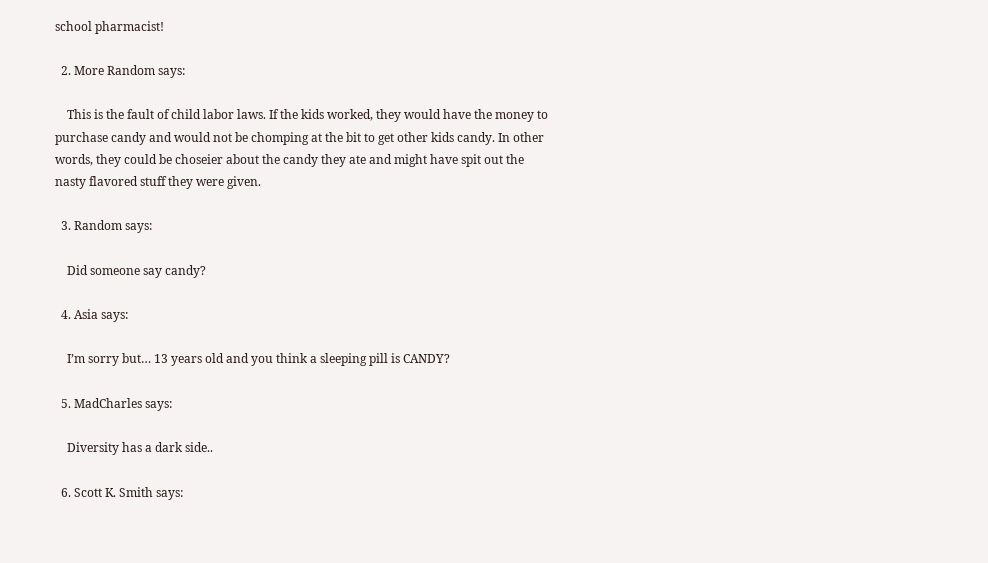school pharmacist!

  2. More Random says:

    This is the fault of child labor laws. If the kids worked, they would have the money to purchase candy and would not be chomping at the bit to get other kids candy. In other words, they could be choseier about the candy they ate and might have spit out the nasty flavored stuff they were given.

  3. Random says:

    Did someone say candy?

  4. Asia says:

    I’m sorry but… 13 years old and you think a sleeping pill is CANDY?

  5. MadCharles says:

    Diversity has a dark side..

  6. Scott K. Smith says: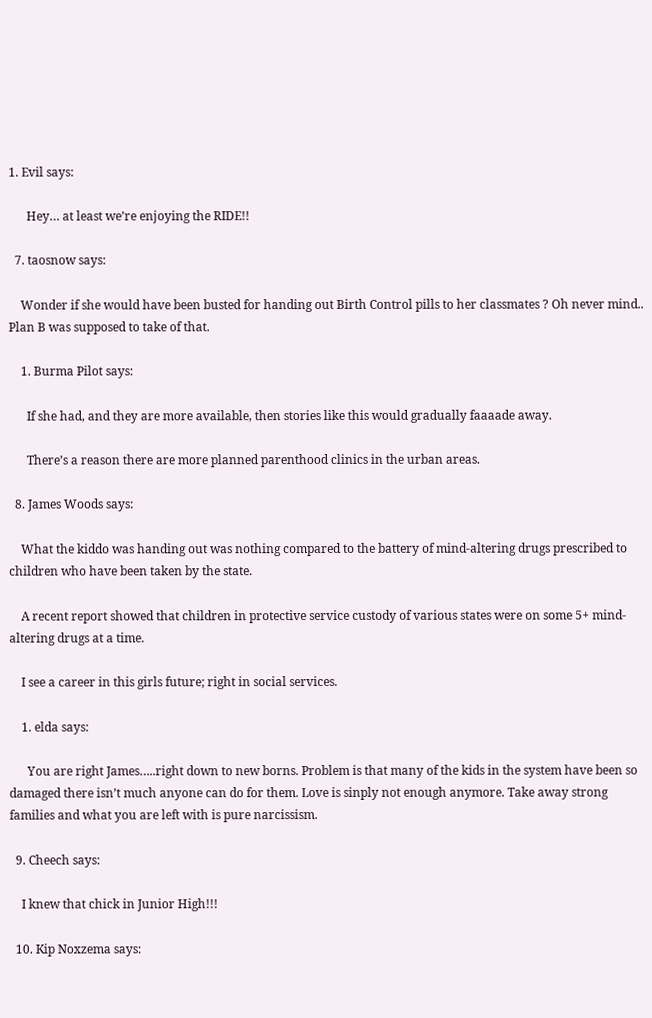1. Evil says:

      Hey… at least we’re enjoying the RIDE!!

  7. taosnow says:

    Wonder if she would have been busted for handing out Birth Control pills to her classmates ? Oh never mind.. Plan B was supposed to take of that.

    1. Burma Pilot says:

      If she had, and they are more available, then stories like this would gradually faaaade away.

      There’s a reason there are more planned parenthood clinics in the urban areas.

  8. James Woods says:

    What the kiddo was handing out was nothing compared to the battery of mind-altering drugs prescribed to children who have been taken by the state.

    A recent report showed that children in protective service custody of various states were on some 5+ mind-altering drugs at a time.

    I see a career in this girls future; right in social services.

    1. elda says:

      You are right James…..right down to new borns. Problem is that many of the kids in the system have been so damaged there isn’t much anyone can do for them. Love is sinply not enough anymore. Take away strong families and what you are left with is pure narcissism.

  9. Cheech says:

    I knew that chick in Junior High!!!

  10. Kip Noxzema says: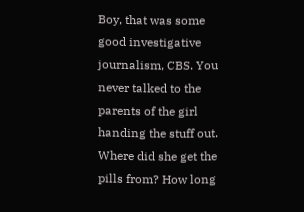Boy, that was some good investigative journalism, CBS. You never talked to the parents of the girl handing the stuff out. Where did she get the pills from? How long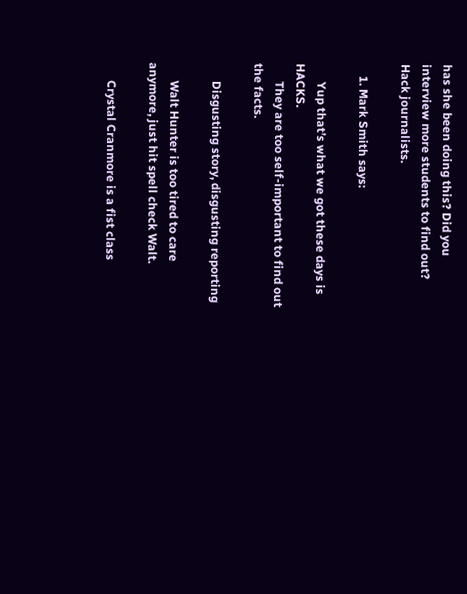has she been doing this? Did you interview more students to find out? Hack journalists.

    1. Mark Smith says:

      Yup that’s what we got these days is HACKS.
      They are too self-important to find out the facts.

      Disgusting story, disgusting reporting

      Walt Hunter is too tired to care anymore, just hit spell check Walt.

      Crystal Cranmore is a fist class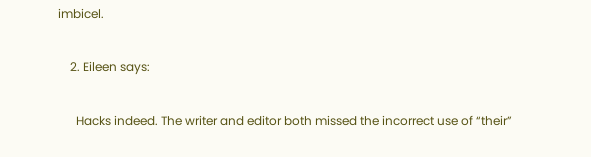imbicel.

    2. Eileen says:

      Hacks indeed. The writer and editor both missed the incorrect use of “their”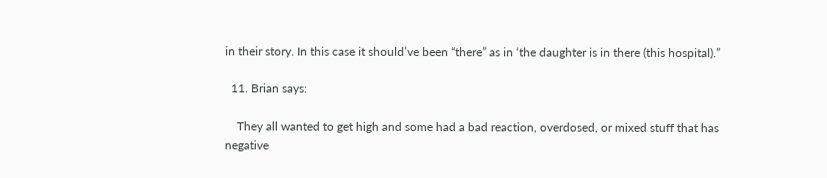in their story. In this case it should’ve been “there” as in ‘the daughter is in there (this hospital).”

  11. Brian says:

    They all wanted to get high and some had a bad reaction, overdosed, or mixed stuff that has negative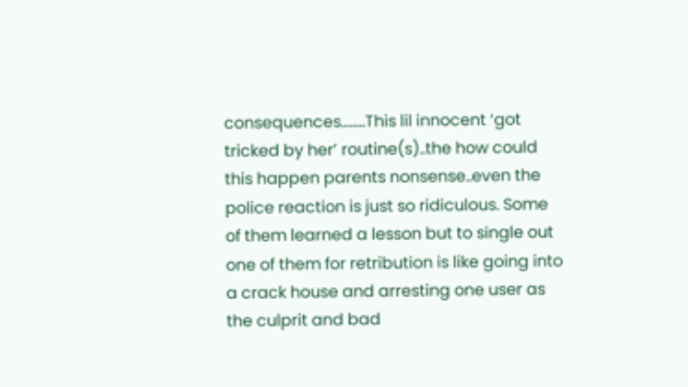consequences……..This lil innocent ‘got tricked by her’ routine(s)..the how could this happen parents nonsense..even the police reaction is just so ridiculous. Some of them learned a lesson but to single out one of them for retribution is like going into a crack house and arresting one user as the culprit and bad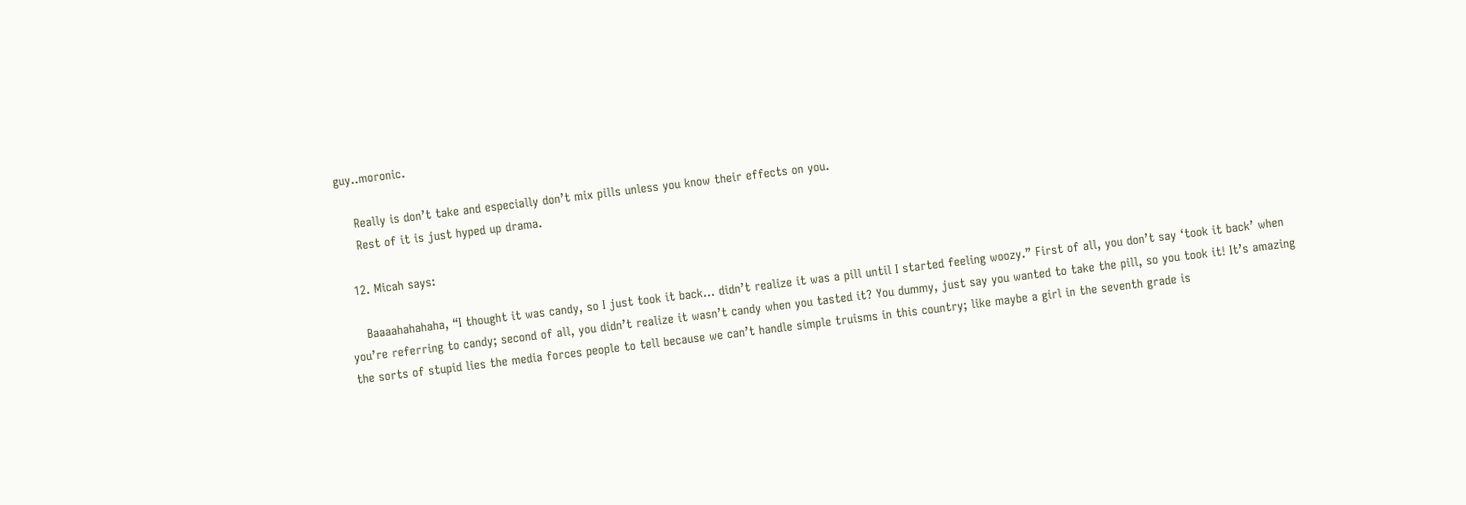guy..moronic.

    Really is don’t take and especially don’t mix pills unless you know their effects on you.
    Rest of it is just hyped up drama.

  12. Micah says:

    Baaaahahahaha, “I thought it was candy, so I just took it back… didn’t realize it was a pill until I started feeling woozy.” First of all, you don’t say ‘took it back’ when you’re referring to candy; second of all, you didn’t realize it wasn’t candy when you tasted it? You dummy, just say you wanted to take the pill, so you took it! It’s amazing the sorts of stupid lies the media forces people to tell because we can’t handle simple truisms in this country; like maybe a girl in the seventh grade is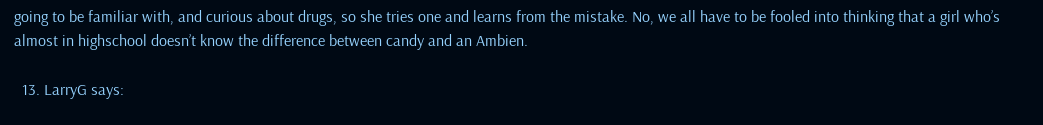going to be familiar with, and curious about drugs, so she tries one and learns from the mistake. No, we all have to be fooled into thinking that a girl who’s almost in highschool doesn’t know the difference between candy and an Ambien.

  13. LarryG says: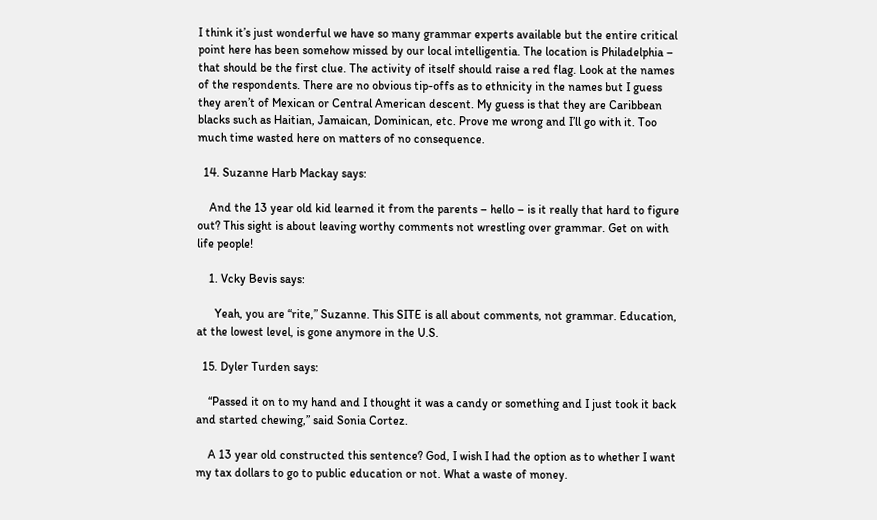I think it’s just wonderful we have so many grammar experts available but the entire critical point here has been somehow missed by our local intelligentia. The location is Philadelphia – that should be the first clue. The activity of itself should raise a red flag. Look at the names of the respondents. There are no obvious tip-offs as to ethnicity in the names but I guess they aren’t of Mexican or Central American descent. My guess is that they are Caribbean blacks such as Haitian, Jamaican, Dominican, etc. Prove me wrong and I’ll go with it. Too much time wasted here on matters of no consequence.

  14. Suzanne Harb Mackay says:

    And the 13 year old kid learned it from the parents – hello – is it really that hard to figure out? This sight is about leaving worthy comments not wrestling over grammar. Get on with life people!

    1. Vcky Bevis says:

      Yeah, you are “rite,” Suzanne. This SITE is all about comments, not grammar. Education, at the lowest level, is gone anymore in the U.S.

  15. Dyler Turden says:

    “Passed it on to my hand and I thought it was a candy or something and I just took it back and started chewing,” said Sonia Cortez.

    A 13 year old constructed this sentence? God, I wish I had the option as to whether I want my tax dollars to go to public education or not. What a waste of money.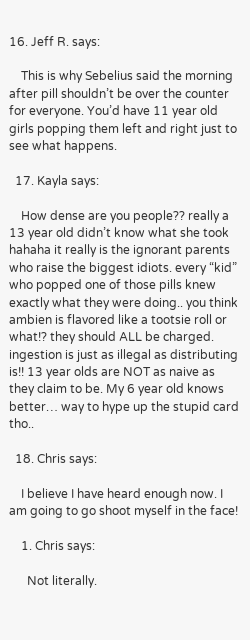16. Jeff R. says:

    This is why Sebelius said the morning after pill shouldn’t be over the counter for everyone. You’d have 11 year old girls popping them left and right just to see what happens.

  17. Kayla says:

    How dense are you people?? really a 13 year old didn’t know what she took hahaha it really is the ignorant parents who raise the biggest idiots. every “kid” who popped one of those pills knew exactly what they were doing.. you think ambien is flavored like a tootsie roll or what!? they should ALL be charged. ingestion is just as illegal as distributing is!! 13 year olds are NOT as naive as they claim to be. My 6 year old knows better… way to hype up the stupid card tho..

  18. Chris says:

    I believe I have heard enough now. I am going to go shoot myself in the face!

    1. Chris says:

      Not literally.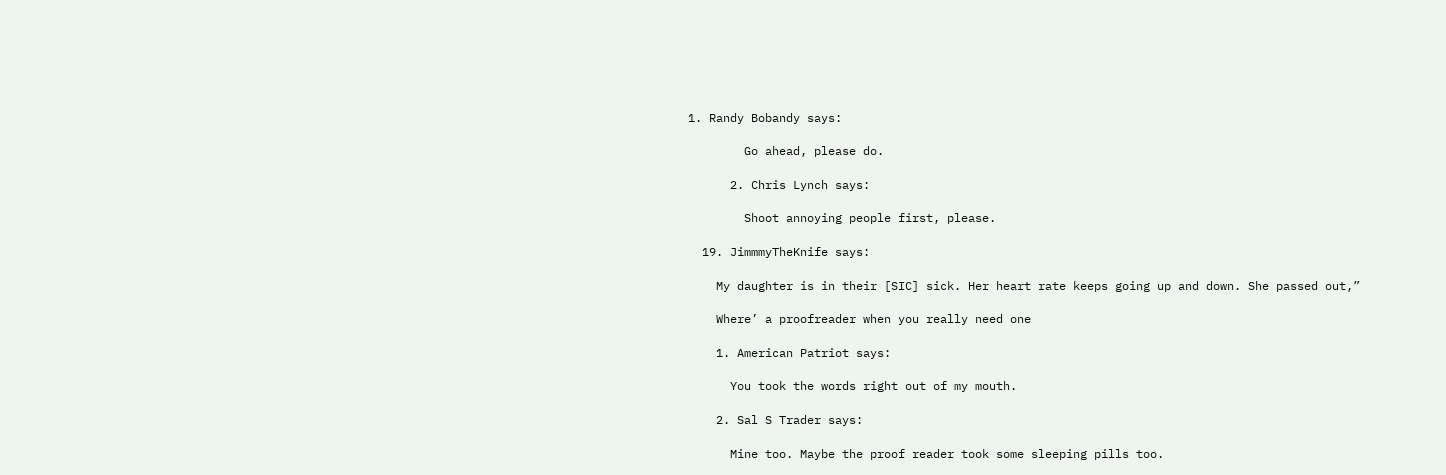1. Randy Bobandy says:

        Go ahead, please do.

      2. Chris Lynch says:

        Shoot annoying people first, please.

  19. JimmmyTheKnife says:

    My daughter is in their [SIC] sick. Her heart rate keeps going up and down. She passed out,”

    Where’ a proofreader when you really need one

    1. American Patriot says:

      You took the words right out of my mouth.

    2. Sal S Trader says:

      Mine too. Maybe the proof reader took some sleeping pills too.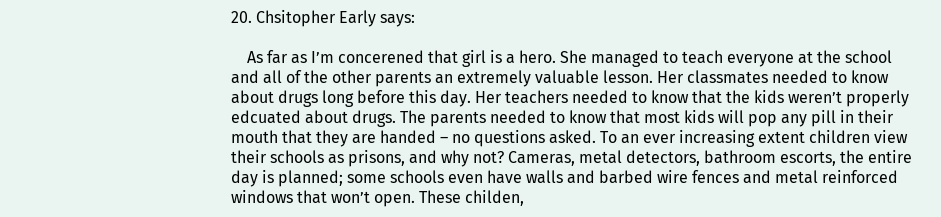20. Chsitopher Early says:

    As far as I’m concerened that girl is a hero. She managed to teach everyone at the school and all of the other parents an extremely valuable lesson. Her classmates needed to know about drugs long before this day. Her teachers needed to know that the kids weren’t properly edcuated about drugs. The parents needed to know that most kids will pop any pill in their mouth that they are handed – no questions asked. To an ever increasing extent children view their schools as prisons, and why not? Cameras, metal detectors, bathroom escorts, the entire day is planned; some schools even have walls and barbed wire fences and metal reinforced windows that won’t open. These childen,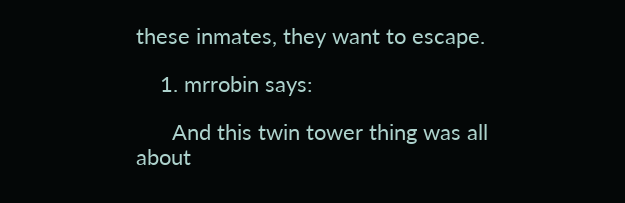these inmates, they want to escape.

    1. mrrobin says:

      And this twin tower thing was all about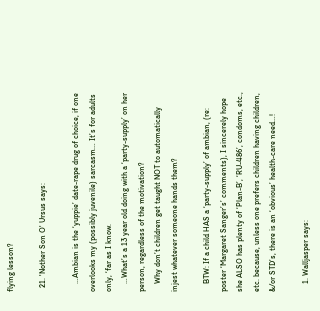flying lesson?

  21. 'Nother Son O' Ursus says:

    …Ambian is the ‘yuppie’ date-rape drug of choice, if one overlooks my (possibly juvenile) sarcasm… It’s for adults only, ‘far as I know.
    …What’s a 13 year old doing with a ‘party-supply’ on her person, regardless of the motivation?
    Why don’t children get taught NOT to automatically injest whatever someone hands them?

    BTW: If a child HAS a ‘party-supply’ of ambian, (re: poster ‘Margaret Sanger’s’ comments), I sincerely hope she ALSO has plenty of ‘Plan-B’, ‘RU-486’, condoms, etc., etc. because, unless one prefers children having children, &/or STD’s, there is an ‘obvious’ health-care need…!

    1. Walljasper says: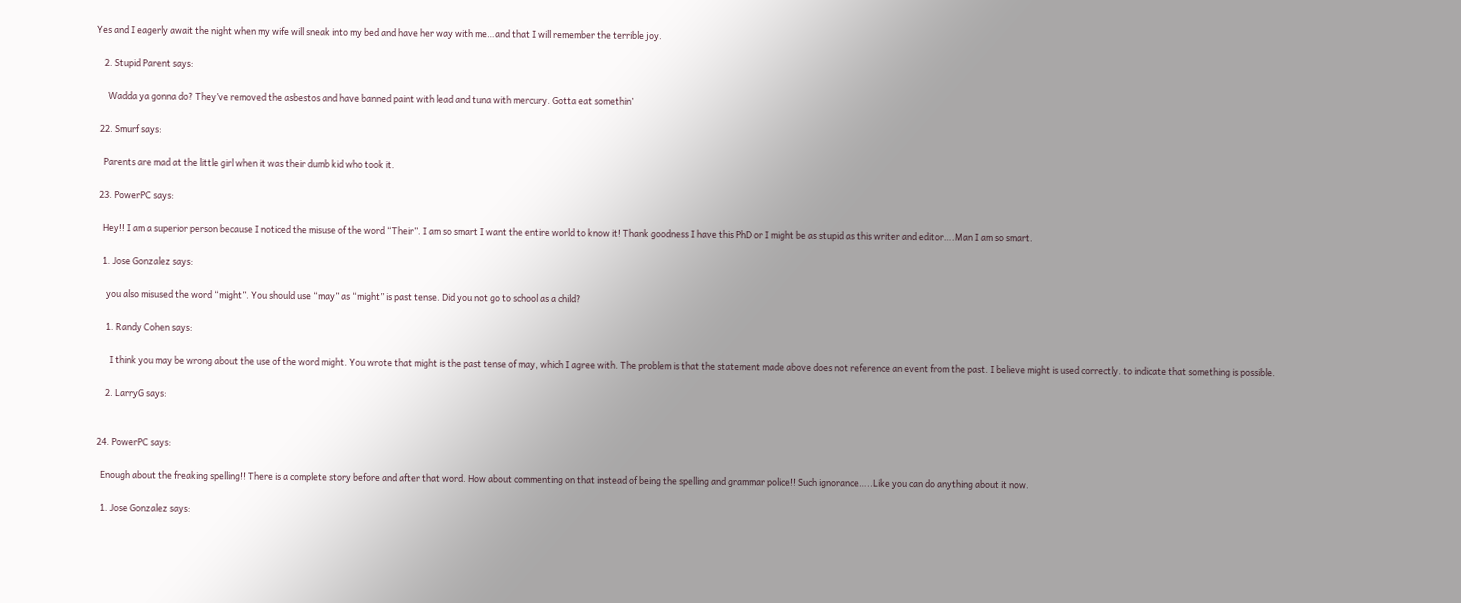Yes and I eagerly await the night when my wife will sneak into my bed and have her way with me…and that I will remember the terrible joy.

    2. Stupid Parent says:

      Wadda ya gonna do? They’ve removed the asbestos and have banned paint with lead and tuna with mercury. Gotta eat somethin’

  22. Smurf says:

    Parents are mad at the little girl when it was their dumb kid who took it.

  23. PowerPC says:

    Hey!! I am a superior person because I noticed the misuse of the word “Their”. I am so smart I want the entire world to know it! Thank goodness I have this PhD or I might be as stupid as this writer and editor….Man I am so smart.

    1. Jose Gonzalez says:

      you also misused the word “might”. You should use “may” as “might” is past tense. Did you not go to school as a child?

      1. Randy Cohen says:

        I think you may be wrong about the use of the word might. You wrote that might is the past tense of may, which I agree with. The problem is that the statement made above does not reference an event from the past. I believe might is used correctly. to indicate that something is possible.

      2. LarryG says:


  24. PowerPC says:

    Enough about the freaking spelling!! There is a complete story before and after that word. How about commenting on that instead of being the spelling and grammar police!! Such ignorance…..Like you can do anything about it now.

    1. Jose Gonzalez says: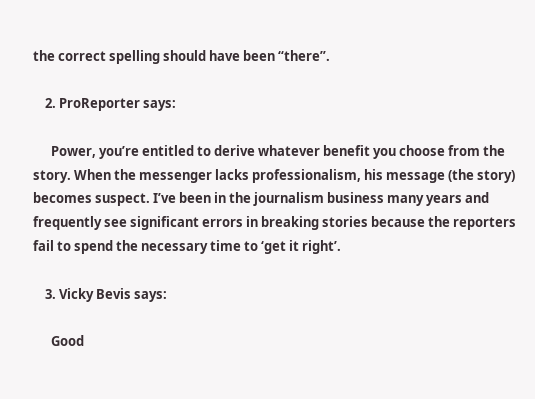the correct spelling should have been “there”.

    2. ProReporter says:

      Power, you’re entitled to derive whatever benefit you choose from the story. When the messenger lacks professionalism, his message (the story) becomes suspect. I’ve been in the journalism business many years and frequently see significant errors in breaking stories because the reporters fail to spend the necessary time to ‘get it right’.

    3. Vicky Bevis says:

      Good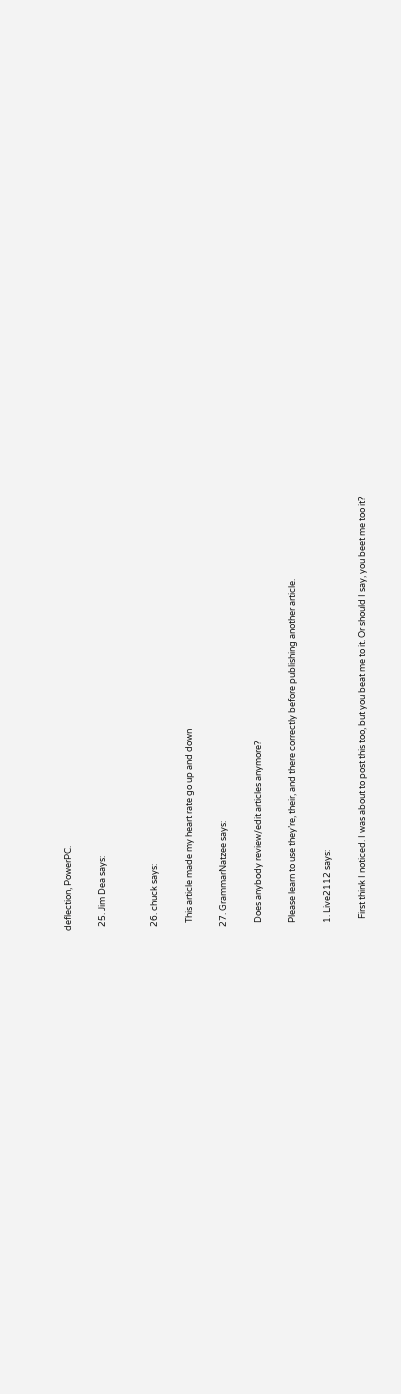deflection, PowerPC.

  25. Jim Dea says:


  26. chuck says:

    This article made my heart rate go up and down

  27. GrammarNatzee says:

    Does anybody review/edit articles anymore?

    Please learn to use they’re, their, and there correctly before publishing another article.

    1. Live2112 says:

      First think I noticed. I was about to post this too, but you beat me to it. Or should I say, you beet me too it?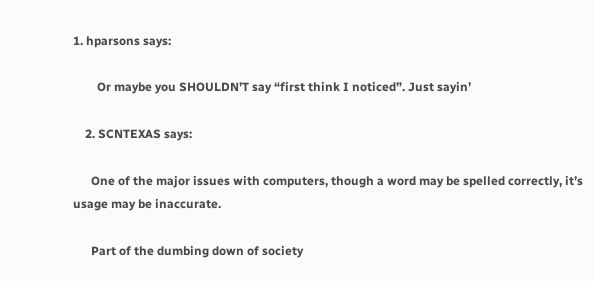1. hparsons says:

        Or maybe you SHOULDN’T say “first think I noticed”. Just sayin’

    2. SCNTEXAS says:

      One of the major issues with computers, though a word may be spelled correctly, it’s usage may be inaccurate.

      Part of the dumbing down of society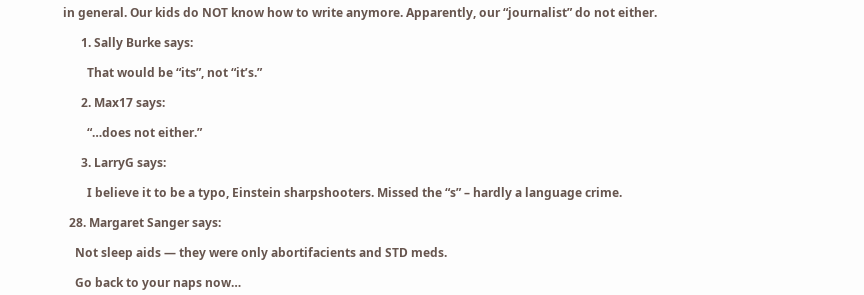in general. Our kids do NOT know how to write anymore. Apparently, our “journalist” do not either.

      1. Sally Burke says:

        That would be “its”, not “it’s.”

      2. Max17 says:

        “…does not either.”

      3. LarryG says:

        I believe it to be a typo, Einstein sharpshooters. Missed the “s” – hardly a language crime.

  28. Margaret Sanger says:

    Not sleep aids — they were only abortifacients and STD meds.

    Go back to your naps now…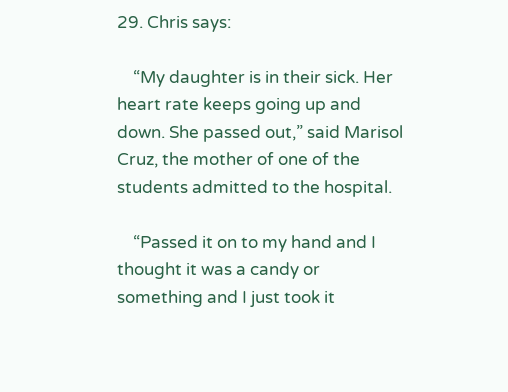29. Chris says:

    “My daughter is in their sick. Her heart rate keeps going up and down. She passed out,” said Marisol Cruz, the mother of one of the students admitted to the hospital.

    “Passed it on to my hand and I thought it was a candy or something and I just took it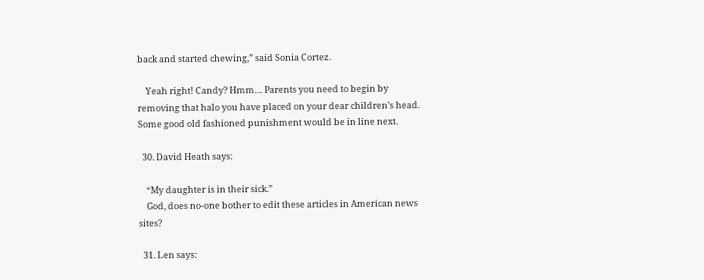back and started chewing,” said Sonia Cortez.

    Yeah right! Candy? Hmm… Parents you need to begin by removing that halo you have placed on your dear children’s head. Some good old fashioned punishment would be in line next.

  30. David Heath says:

    “My daughter is in their sick.”
    God, does no-one bother to edit these articles in American news sites?

  31. Len says: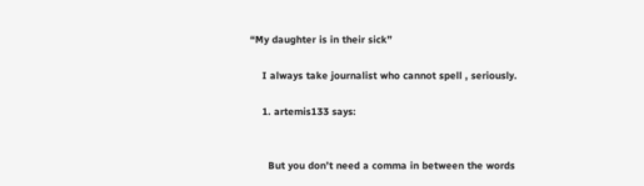“My daughter is in their sick”

    I always take journalist who cannot spell , seriously.

    1. artemis133 says:


      But you don’t need a comma in between the words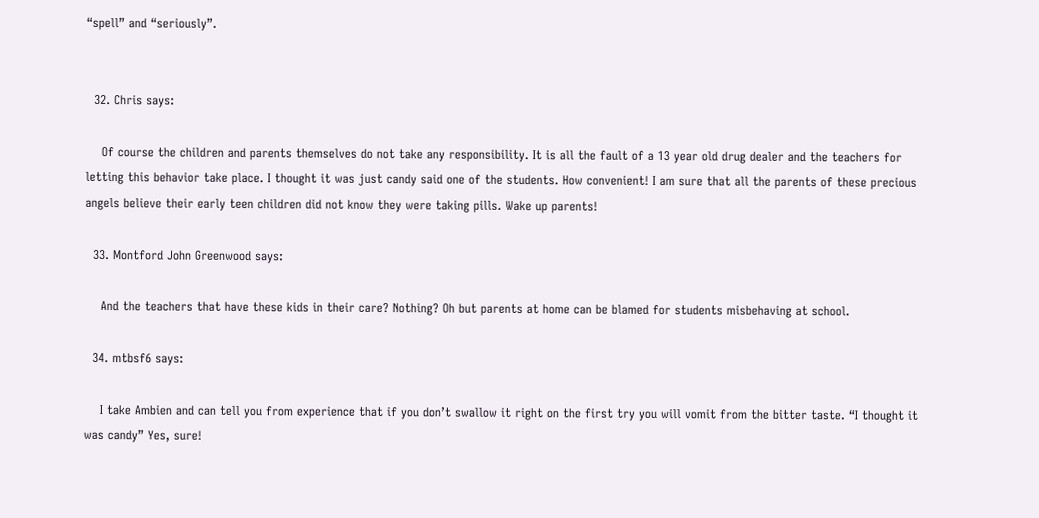“spell” and “seriously”.


  32. Chris says:

    Of course the children and parents themselves do not take any responsibility. It is all the fault of a 13 year old drug dealer and the teachers for letting this behavior take place. I thought it was just candy said one of the students. How convenient! I am sure that all the parents of these precious angels believe their early teen children did not know they were taking pills. Wake up parents!

  33. Montford John Greenwood says:

    And the teachers that have these kids in their care? Nothing? Oh but parents at home can be blamed for students misbehaving at school.

  34. mtbsf6 says:

    I take Ambien and can tell you from experience that if you don’t swallow it right on the first try you will vomit from the bitter taste. “I thought it was candy” Yes, sure!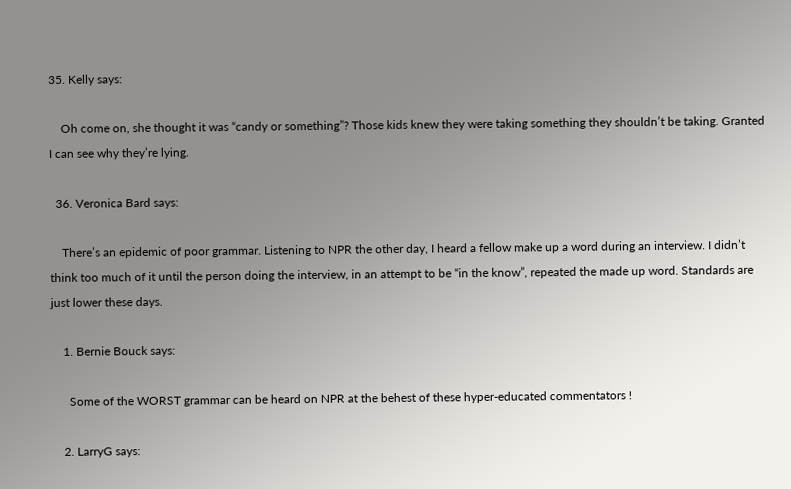35. Kelly says:

    Oh come on, she thought it was “candy or something”? Those kids knew they were taking something they shouldn’t be taking. Granted I can see why they’re lying.

  36. Veronica Bard says:

    There’s an epidemic of poor grammar. Listening to NPR the other day, I heard a fellow make up a word during an interview. I didn’t think too much of it until the person doing the interview, in an attempt to be “in the know”, repeated the made up word. Standards are just lower these days.

    1. Bernie Bouck says:

      Some of the WORST grammar can be heard on NPR at the behest of these hyper-educated commentators !

    2. LarryG says: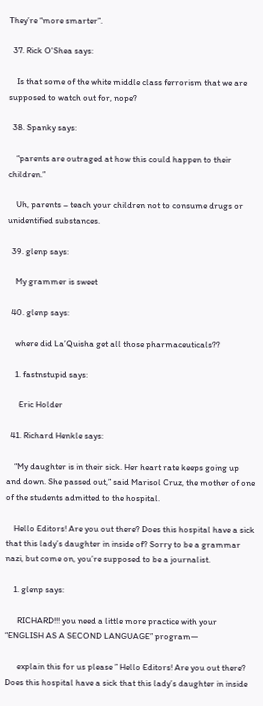They’re “more smarter”.

  37. Rick O'Shea says:

    Is that some of the white middle class ferrorism that we are supposed to watch out for, nope?

  38. Spanky says:

    “parents are outraged at how this could happen to their children.”

    Uh, parents – teach your children not to consume drugs or unidentified substances.

  39. glenp says:

    My grammer is sweet

  40. glenp says:

    where did La’Quisha get all those pharmaceuticals??

    1. fastnstupid says:

      Eric Holder

  41. Richard Henkle says:

    “My daughter is in their sick. Her heart rate keeps going up and down. She passed out,” said Marisol Cruz, the mother of one of the students admitted to the hospital.

    Hello Editors! Are you out there? Does this hospital have a sick that this lady’s daughter in inside of? Sorry to be a grammar nazi, but come on, you’re supposed to be a journalist.

    1. glenp says:

      RICHARD!!! you need a little more practice with your “ENGLISH AS A SECOND LANGUAGE” program—

      explain this for us please ” Hello Editors! Are you out there? Does this hospital have a sick that this lady’s daughter in inside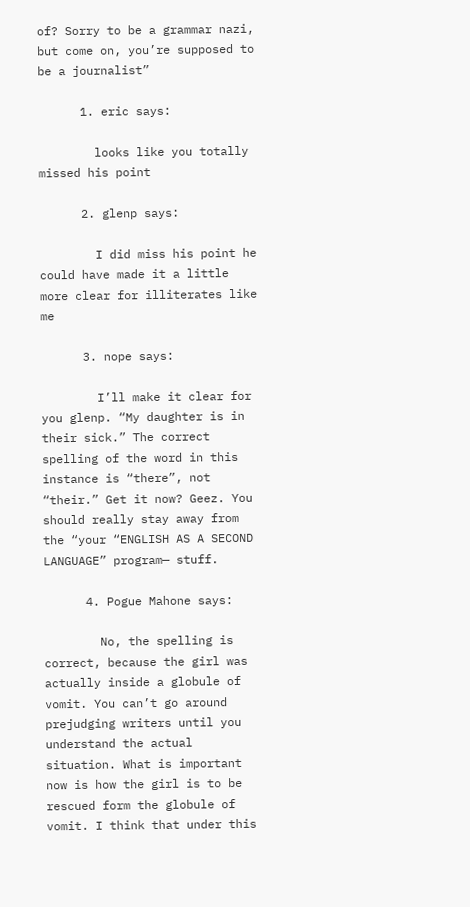of? Sorry to be a grammar nazi, but come on, you’re supposed to be a journalist”

      1. eric says:

        looks like you totally missed his point

      2. glenp says:

        I did miss his point he could have made it a little more clear for illiterates like me

      3. nope says:

        I’ll make it clear for you glenp. “My daughter is in their sick.” The correct spelling of the word in this instance is “there”, not “their.” Get it now? Geez. You should really stay away from the “your “ENGLISH AS A SECOND LANGUAGE” program— stuff.

      4. Pogue Mahone says:

        No, the spelling is correct, because the girl was actually inside a globule of vomit. You can’t go around prejudging writers until you understand the actual situation. What is important now is how the girl is to be rescued form the globule of vomit. I think that under this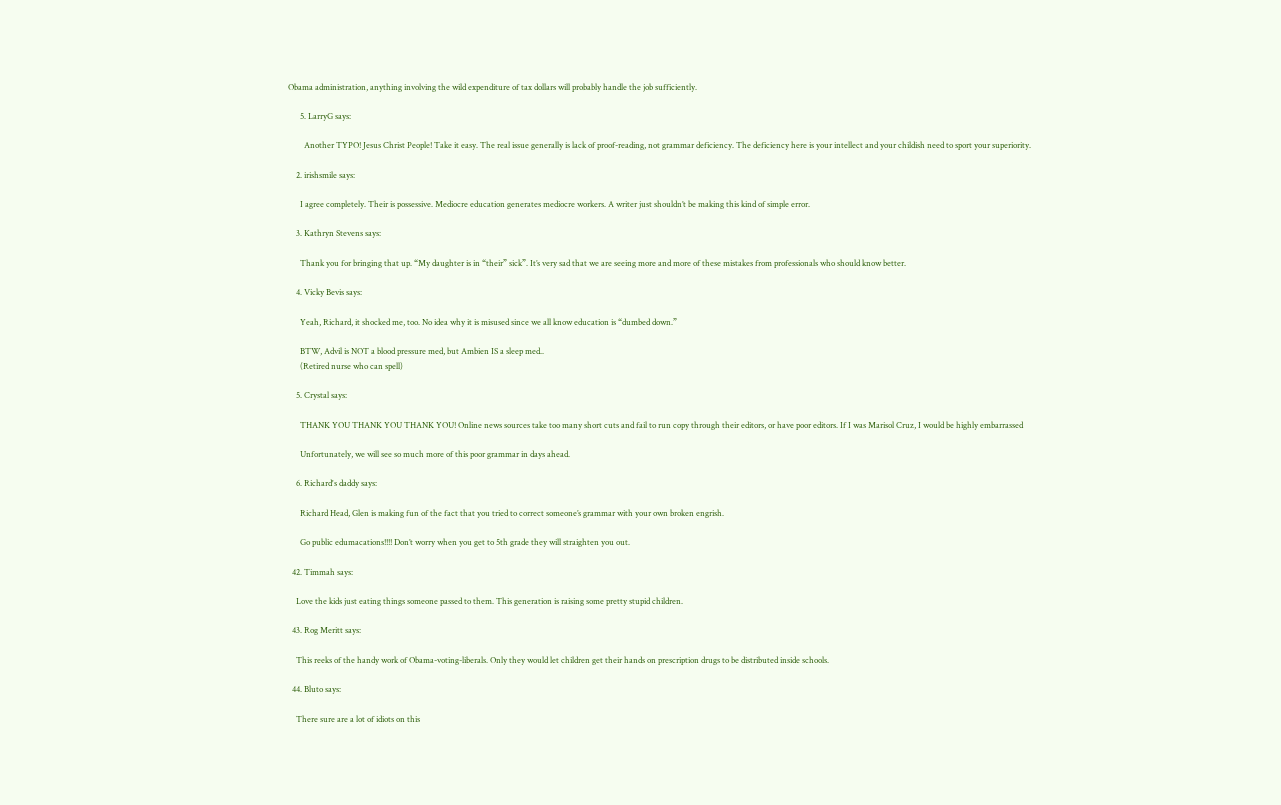Obama administration, anything involving the wild expenditure of tax dollars will probably handle the job sufficiently.

      5. LarryG says:

        Another TYPO! Jesus Christ People! Take it easy. The real issue generally is lack of proof-reading, not grammar deficiency. The deficiency here is your intellect and your childish need to sport your superiority.

    2. irishsmile says:

      I agree completely. Their is possessive. Mediocre education generates mediocre workers. A writer just shouldn’t be making this kind of simple error.

    3. Kathryn Stevens says:

      Thank you for bringing that up. “My daughter is in “their” sick”. It’s very sad that we are seeing more and more of these mistakes from professionals who should know better.

    4. Vicky Bevis says:

      Yeah, Richard, it shocked me, too. No idea why it is misused since we all know education is “dumbed down.”

      BTW, Advil is NOT a blood pressure med, but Ambien IS a sleep med..
      (Retired nurse who can spell)

    5. Crystal says:

      THANK YOU THANK YOU THANK YOU! Online news sources take too many short cuts and fail to run copy through their editors, or have poor editors. If I was Marisol Cruz, I would be highly embarrassed

      Unfortunately, we will see so much more of this poor grammar in days ahead.

    6. Richard's daddy says:

      Richard Head, Glen is making fun of the fact that you tried to correct someone’s grammar with your own broken engrish.

      Go public edumacations!!!! Don’t worry when you get to 5th grade they will straighten you out.

  42. Timmah says:

    Love the kids just eating things someone passed to them. This generation is raising some pretty stupid children.

  43. Rog Meritt says:

    This reeks of the handy work of Obama-voting-liberals. Only they would let children get their hands on prescription drugs to be distributed inside schools.

  44. Bluto says:

    There sure are a lot of idiots on this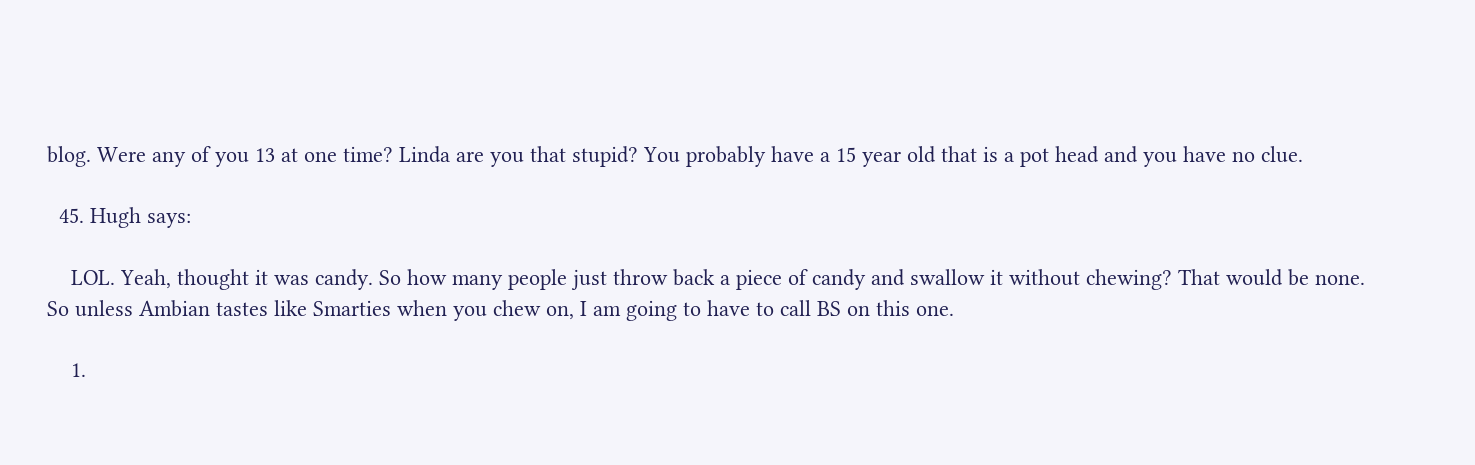blog. Were any of you 13 at one time? Linda are you that stupid? You probably have a 15 year old that is a pot head and you have no clue.

  45. Hugh says:

    LOL. Yeah, thought it was candy. So how many people just throw back a piece of candy and swallow it without chewing? That would be none. So unless Ambian tastes like Smarties when you chew on, I am going to have to call BS on this one.

    1.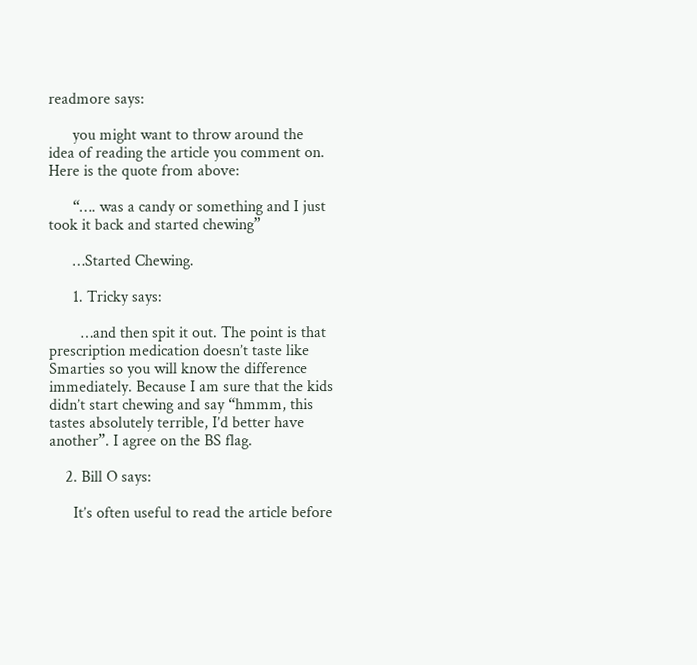readmore says:

      you might want to throw around the idea of reading the article you comment on. Here is the quote from above:

      “…. was a candy or something and I just took it back and started chewing”

      …Started Chewing.

      1. Tricky says:

        …and then spit it out. The point is that prescription medication doesn’t taste like Smarties so you will know the difference immediately. Because I am sure that the kids didn’t start chewing and say “hmmm, this tastes absolutely terrible, I’d better have another”. I agree on the BS flag.

    2. Bill O says:

      It’s often useful to read the article before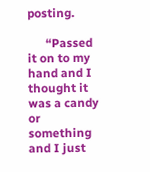posting.

      “Passed it on to my hand and I thought it was a candy or something and I just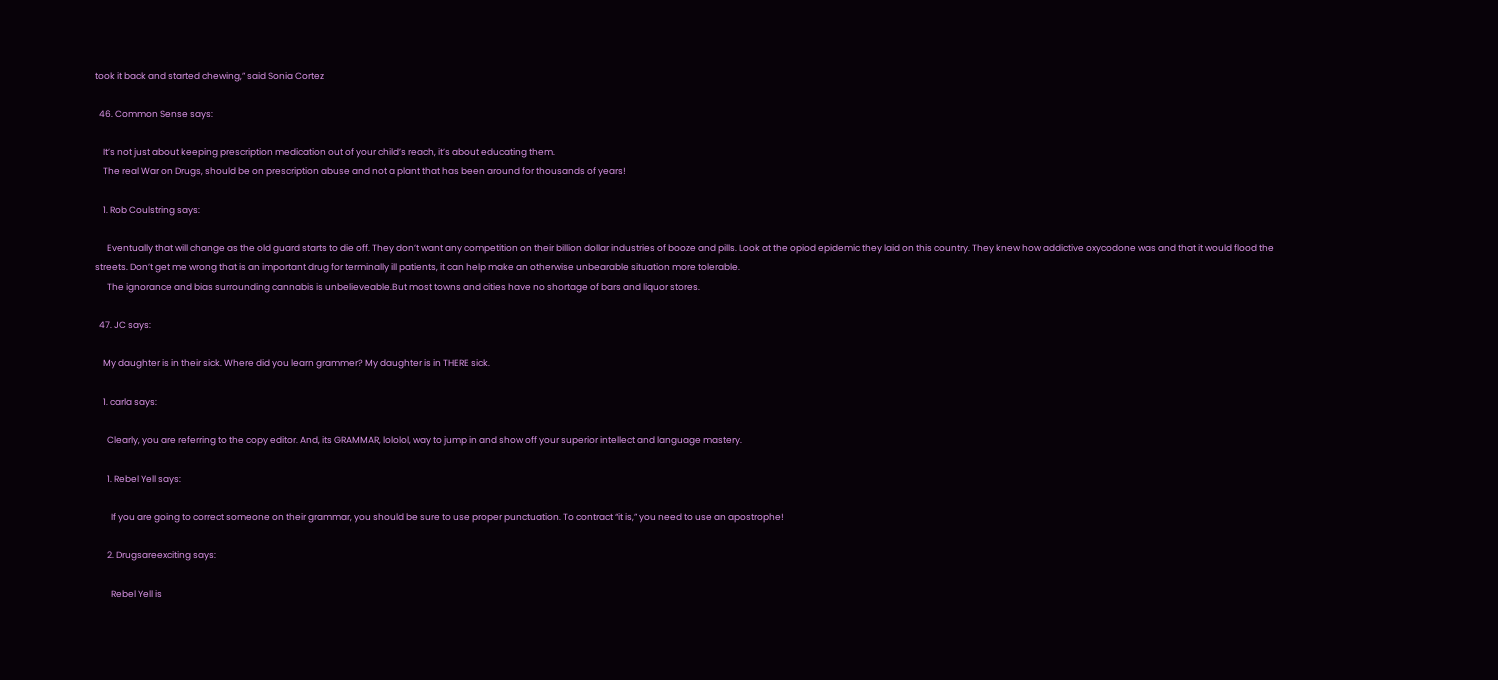took it back and started chewing,” said Sonia Cortez

  46. Common Sense says:

    It’s not just about keeping prescription medication out of your child’s reach, it’s about educating them.
    The real War on Drugs, should be on prescription abuse and not a plant that has been around for thousands of years!

    1. Rob Coulstring says:

      Eventually that will change as the old guard starts to die off. They don’t want any competition on their billion dollar industries of booze and pills. Look at the opiod epidemic they laid on this country. They knew how addictive oxycodone was and that it would flood the streets. Don’t get me wrong that is an important drug for terminally ill patients, it can help make an otherwise unbearable situation more tolerable.
      The ignorance and bias surrounding cannabis is unbelieveable.But most towns and cities have no shortage of bars and liquor stores.

  47. JC says:

    My daughter is in their sick. Where did you learn grammer? My daughter is in THERE sick.

    1. carla says:

      Clearly, you are referring to the copy editor. And, its GRAMMAR, lololol, way to jump in and show off your superior intellect and language mastery.

      1. Rebel Yell says:

        If you are going to correct someone on their grammar, you should be sure to use proper punctuation. To contract “it is,” you need to use an apostrophe!

      2. Drugsareexciting says:

        Rebel Yell is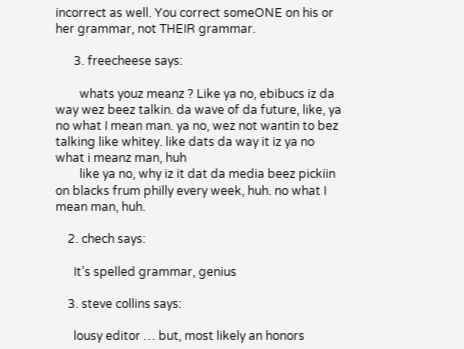incorrect as well. You correct someONE on his or her grammar, not THEIR grammar.

      3. freecheese says:

        whats youz meanz ? Like ya no, ebibucs iz da way wez beez talkin. da wave of da future, like, ya no what I mean man. ya no, wez not wantin to bez talking like whitey. like dats da way it iz ya no what i meanz man, huh
        like ya no, why iz it dat da media beez pickiin on blacks frum philly every week, huh. no what I mean man, huh.

    2. chech says:

      It’s spelled grammar, genius

    3. steve collins says:

      lousy editor … but, most likely an honors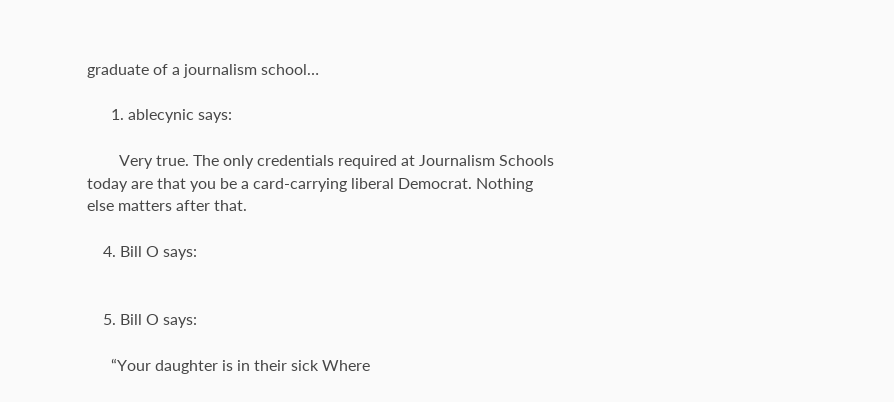graduate of a journalism school…

      1. ablecynic says:

        Very true. The only credentials required at Journalism Schools today are that you be a card-carrying liberal Democrat. Nothing else matters after that.

    4. Bill O says:


    5. Bill O says:

      “Your daughter is in their sick Where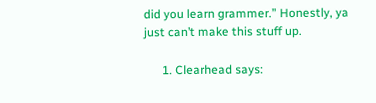did you learn grammer.” Honestly, ya just can’t make this stuff up.

      1. Clearhead says: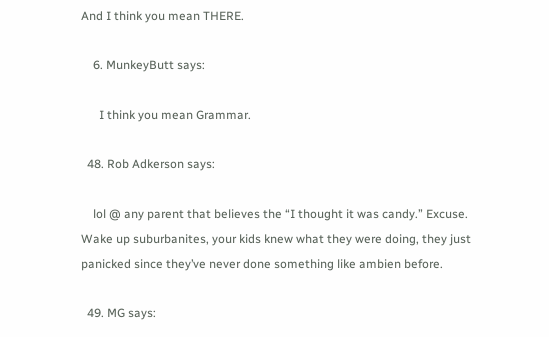And I think you mean THERE.

    6. MunkeyButt says:

      I think you mean Grammar.

  48. Rob Adkerson says:

    lol @ any parent that believes the “I thought it was candy.” Excuse. Wake up suburbanites, your kids knew what they were doing, they just panicked since they’ve never done something like ambien before.

  49. MG says: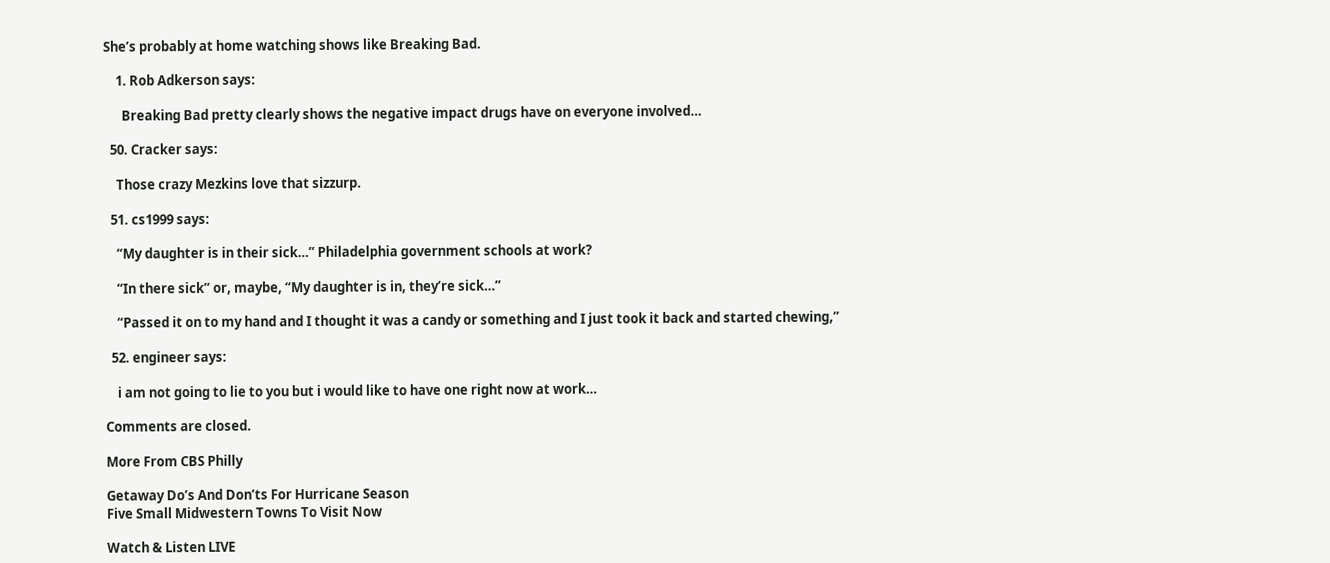She’s probably at home watching shows like Breaking Bad.

    1. Rob Adkerson says:

      Breaking Bad pretty clearly shows the negative impact drugs have on everyone involved…

  50. Cracker says:

    Those crazy Mezkins love that sizzurp.

  51. cs1999 says:

    “My daughter is in their sick…” Philadelphia government schools at work?

    “In there sick” or, maybe, “My daughter is in, they’re sick…”

    “Passed it on to my hand and I thought it was a candy or something and I just took it back and started chewing,”

  52. engineer says:

    i am not going to lie to you but i would like to have one right now at work…

Comments are closed.

More From CBS Philly

Getaway Do’s And Don’ts For Hurricane Season
Five Small Midwestern Towns To Visit Now

Watch & Listen LIVE